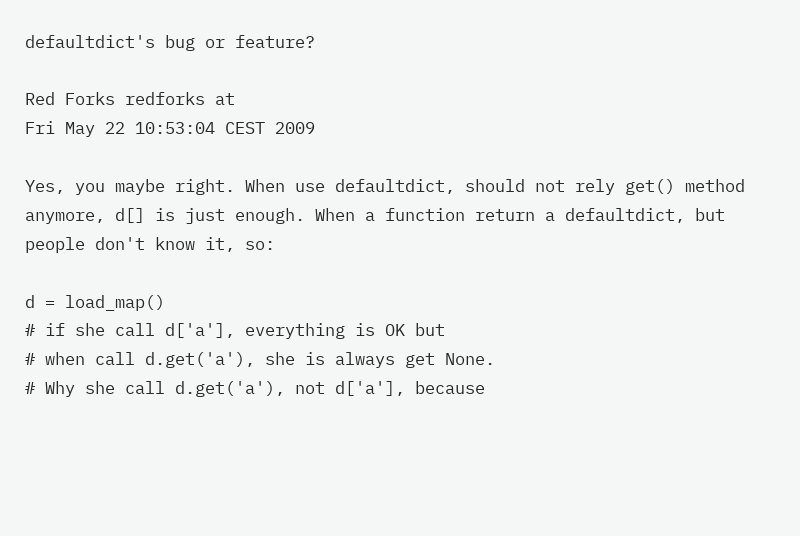defaultdict's bug or feature?

Red Forks redforks at
Fri May 22 10:53:04 CEST 2009

Yes, you maybe right. When use defaultdict, should not rely get() method
anymore, d[] is just enough. When a function return a defaultdict, but
people don't know it, so:

d = load_map()
# if she call d['a'], everything is OK but
# when call d.get('a'), she is always get None.
# Why she call d.get('a'), not d['a'], because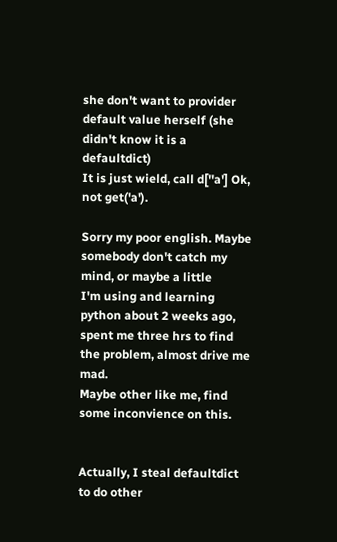she don't want to provider
default value herself (she didn't know it is a defaultdict)
It is just wield, call d[''a'] Ok, not get('a').

Sorry my poor english. Maybe somebody don't catch my mind, or maybe a little
I'm using and learning python about 2 weeks ago, spent me three hrs to find
the problem, almost drive me mad.
Maybe other like me, find some inconvience on this.


Actually, I steal defaultdict to do other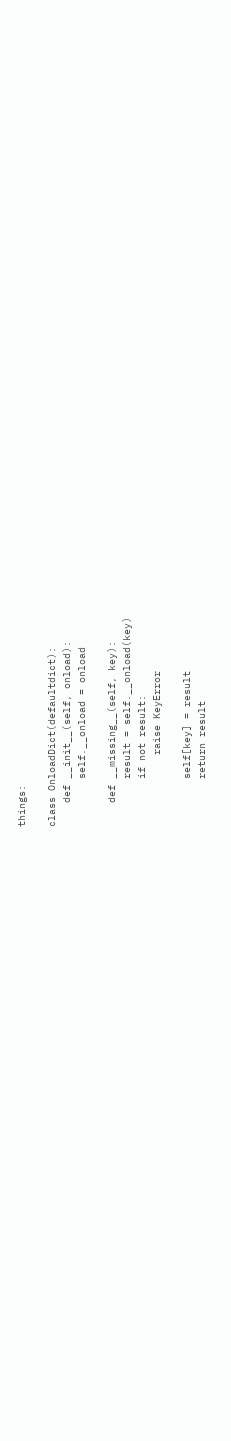things:

class OnloadDict(defaultdict):
    def __init__(self, onload):
        self.__onload = onload

    def __missing__(self, key):
        result = self.__onload(key)
        if not result:
            raise KeyError

        self[key] = result
        return result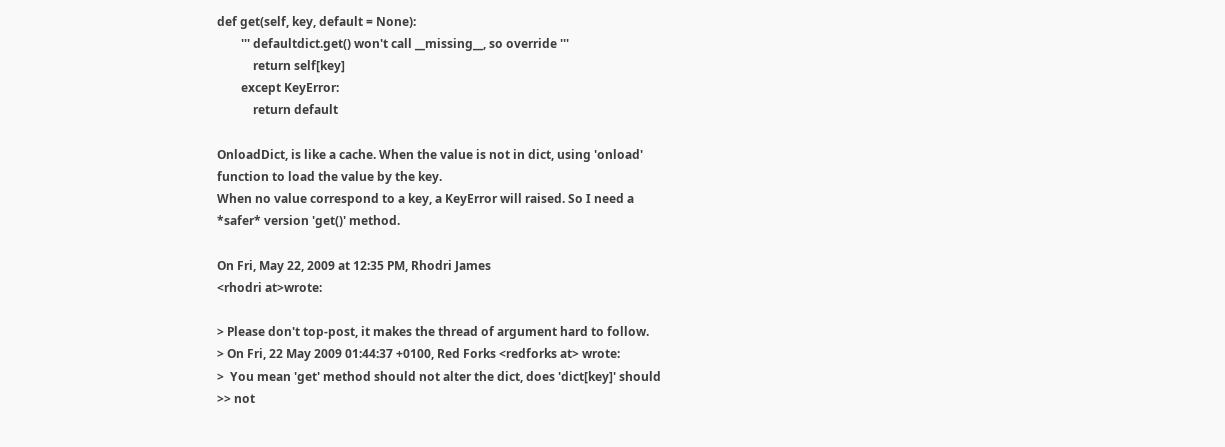def get(self, key, default = None):
        ''' defaultdict.get() won't call __missing__, so override '''
            return self[key]
        except KeyError:
            return default

OnloadDict, is like a cache. When the value is not in dict, using 'onload'
function to load the value by the key.
When no value correspond to a key, a KeyError will raised. So I need a
*safer* version 'get()' method.

On Fri, May 22, 2009 at 12:35 PM, Rhodri James
<rhodri at>wrote:

> Please don't top-post, it makes the thread of argument hard to follow.
> On Fri, 22 May 2009 01:44:37 +0100, Red Forks <redforks at> wrote:
>  You mean 'get' method should not alter the dict, does 'dict[key]' should
>> not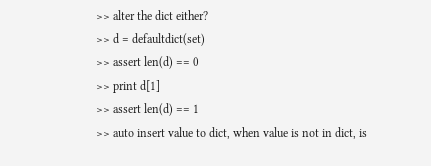>> alter the dict either?
>> d = defaultdict(set)
>> assert len(d) == 0
>> print d[1]
>> assert len(d) == 1
>> auto insert value to dict, when value is not in dict, is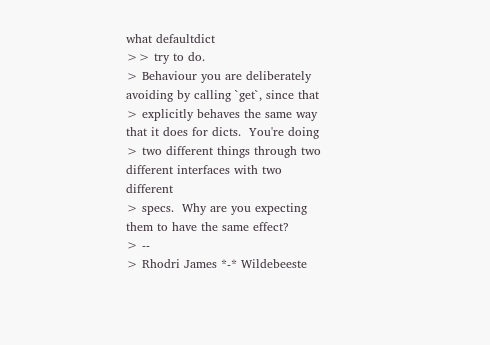what defaultdict
>> try to do.
> Behaviour you are deliberately avoiding by calling `get`, since that
> explicitly behaves the same way that it does for dicts.  You're doing
> two different things through two different interfaces with two different
> specs.  Why are you expecting them to have the same effect?
> --
> Rhodri James *-* Wildebeeste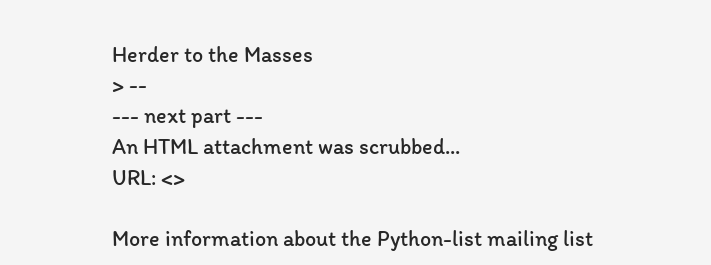Herder to the Masses
> --
--- next part ---
An HTML attachment was scrubbed...
URL: <>

More information about the Python-list mailing list